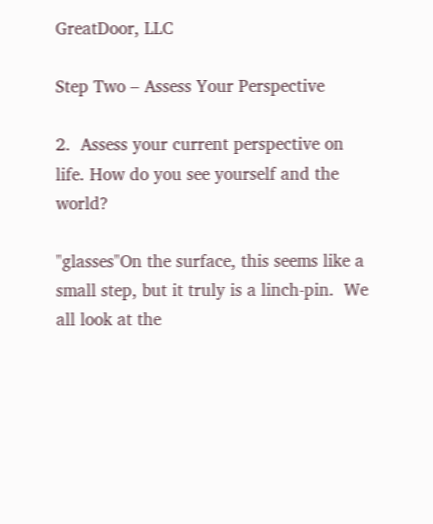GreatDoor, LLC

Step Two – Assess Your Perspective

2.  Assess your current perspective on life. How do you see yourself and the world?

"glasses"On the surface, this seems like a small step, but it truly is a linch-pin.  We all look at the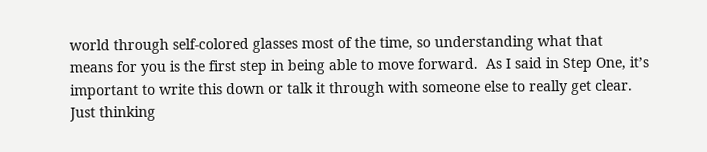world through self-colored glasses most of the time, so understanding what that means for you is the first step in being able to move forward.  As I said in Step One, it’s important to write this down or talk it through with someone else to really get clear.  Just thinking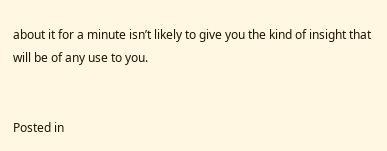about it for a minute isn’t likely to give you the kind of insight that will be of any use to you.


Posted in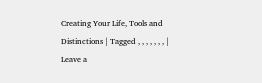Creating Your Life, Tools and Distinctions | Tagged , , , , , , , | Leave a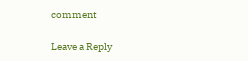comment

Leave a Reply